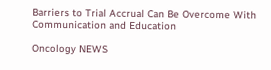Barriers to Trial Accrual Can Be Overcome With Communication and Education

Oncology NEWS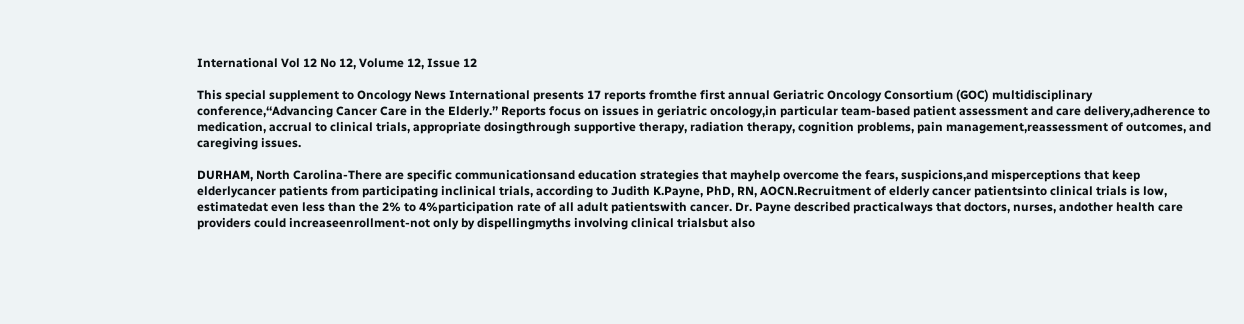International Vol 12 No 12, Volume 12, Issue 12

This special supplement to Oncology News International presents 17 reports fromthe first annual Geriatric Oncology Consortium (GOC) multidisciplinary conference,‘‘Advancing Cancer Care in the Elderly.’’ Reports focus on issues in geriatric oncology,in particular team-based patient assessment and care delivery,adherence to medication, accrual to clinical trials, appropriate dosingthrough supportive therapy, radiation therapy, cognition problems, pain management,reassessment of outcomes, and caregiving issues.

DURHAM, North Carolina-There are specific communicationsand education strategies that mayhelp overcome the fears, suspicions,and misperceptions that keep elderlycancer patients from participating inclinical trials, according to Judith K.Payne, PhD, RN, AOCN.Recruitment of elderly cancer patientsinto clinical trials is low, estimatedat even less than the 2% to 4%participation rate of all adult patientswith cancer. Dr. Payne described practicalways that doctors, nurses, andother health care providers could increaseenrollment-not only by dispellingmyths involving clinical trialsbut also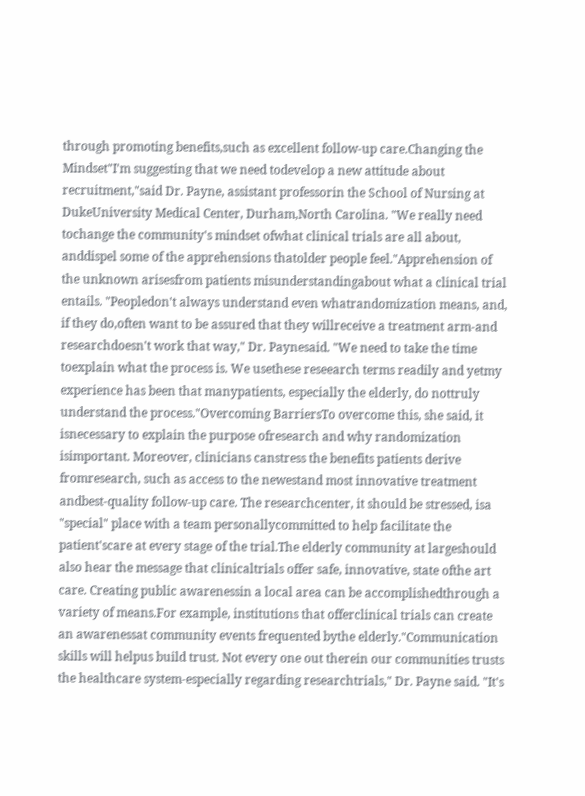through promoting benefits,such as excellent follow-up care.Changing the Mindset"I'm suggesting that we need todevelop a new attitude about recruitment,"said Dr. Payne, assistant professorin the School of Nursing at DukeUniversity Medical Center, Durham,North Carolina. "We really need tochange the community's mindset ofwhat clinical trials are all about, anddispel some of the apprehensions thatolder people feel."Apprehension of the unknown arisesfrom patients misunderstandingabout what a clinical trial entails. "Peopledon't always understand even whatrandomization means, and, if they do,often want to be assured that they willreceive a treatment arm-and researchdoesn't work that way," Dr. Paynesaid. "We need to take the time toexplain what the process is. We usethese reseearch terms readily and yetmy experience has been that manypatients, especially the elderly, do nottruly understand the process."Overcoming BarriersTo overcome this, she said, it isnecessary to explain the purpose ofresearch and why randomization isimportant. Moreover, clinicians canstress the benefits patients derive fromresearch, such as access to the newestand most innovative treatment andbest-quality follow-up care. The researchcenter, it should be stressed, isa "special" place with a team personallycommitted to help facilitate the patient'scare at every stage of the trial.The elderly community at largeshould also hear the message that clinicaltrials offer safe, innovative, state ofthe art care. Creating public awarenessin a local area can be accomplishedthrough a variety of means.For example, institutions that offerclinical trials can create an awarenessat community events frequented bythe elderly."Communication skills will helpus build trust. Not every one out therein our communities trusts the healthcare system-especially regarding researchtrials," Dr. Payne said. "It's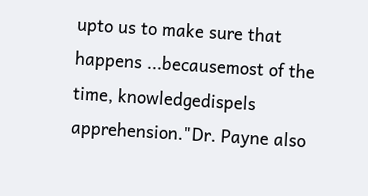upto us to make sure that happens ...becausemost of the time, knowledgedispels apprehension."Dr. Payne also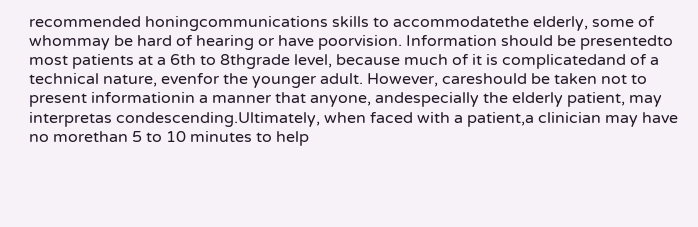recommended honingcommunications skills to accommodatethe elderly, some of whommay be hard of hearing or have poorvision. Information should be presentedto most patients at a 6th to 8thgrade level, because much of it is complicatedand of a technical nature, evenfor the younger adult. However, careshould be taken not to present informationin a manner that anyone, andespecially the elderly patient, may interpretas condescending.Ultimately, when faced with a patient,a clinician may have no morethan 5 to 10 minutes to help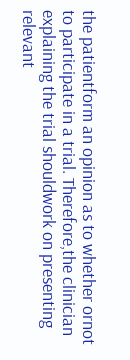the patientform an opinion as to whether ornot to participate in a trial. Therefore,the clinician explaining the trial shouldwork on presenting relevant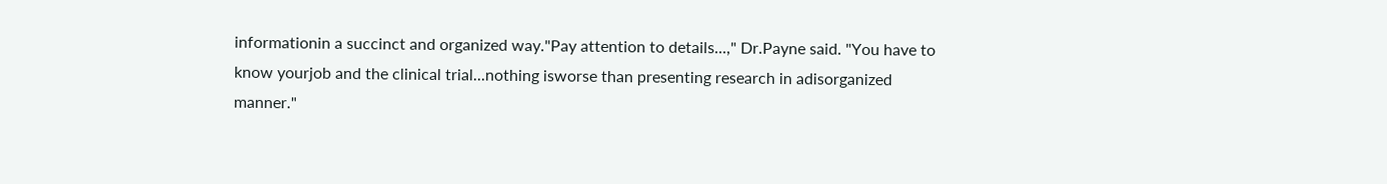informationin a succinct and organized way."Pay attention to details...," Dr.Payne said. "You have to know yourjob and the clinical trial...nothing isworse than presenting research in adisorganized manner."